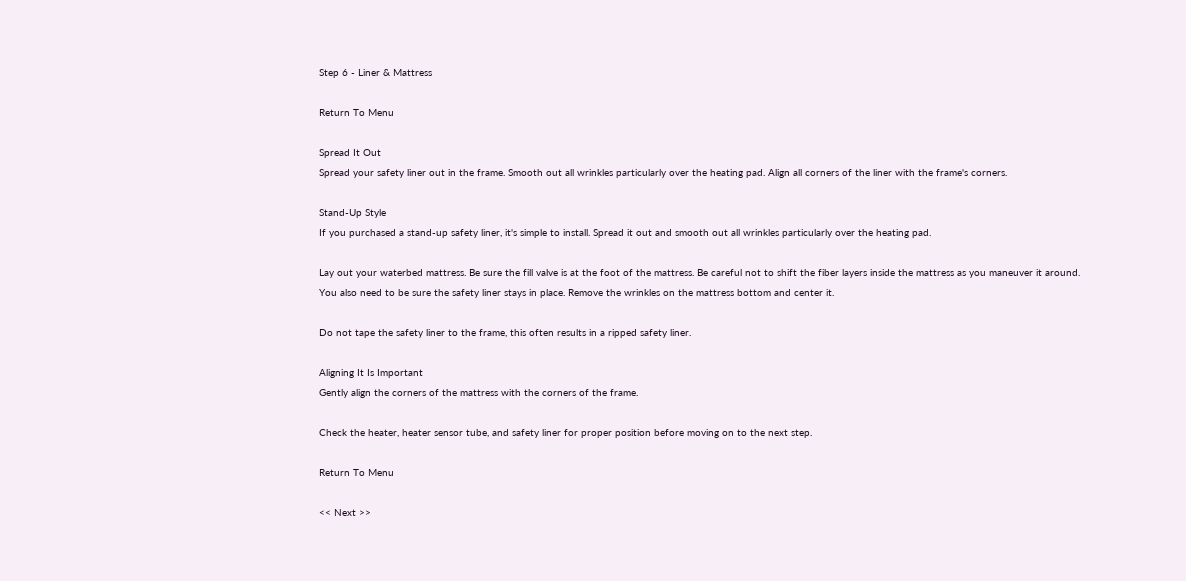Step 6 - Liner & Mattress

Return To Menu

Spread It Out
Spread your safety liner out in the frame. Smooth out all wrinkles particularly over the heating pad. Align all corners of the liner with the frame's corners.

Stand-Up Style
If you purchased a stand-up safety liner, it's simple to install. Spread it out and smooth out all wrinkles particularly over the heating pad.

Lay out your waterbed mattress. Be sure the fill valve is at the foot of the mattress. Be careful not to shift the fiber layers inside the mattress as you maneuver it around. You also need to be sure the safety liner stays in place. Remove the wrinkles on the mattress bottom and center it.

Do not tape the safety liner to the frame, this often results in a ripped safety liner.

Aligning It Is Important
Gently align the corners of the mattress with the corners of the frame.

Check the heater, heater sensor tube, and safety liner for proper position before moving on to the next step.

Return To Menu

<< Next >>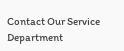Contact Our Service Department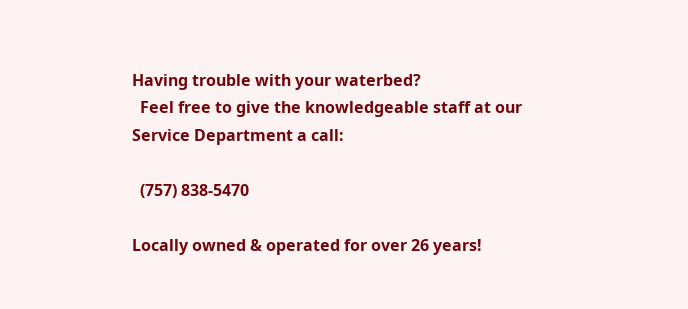Having trouble with your waterbed?
  Feel free to give the knowledgeable staff at our Service Department a call:

  (757) 838-5470

Locally owned & operated for over 26 years!